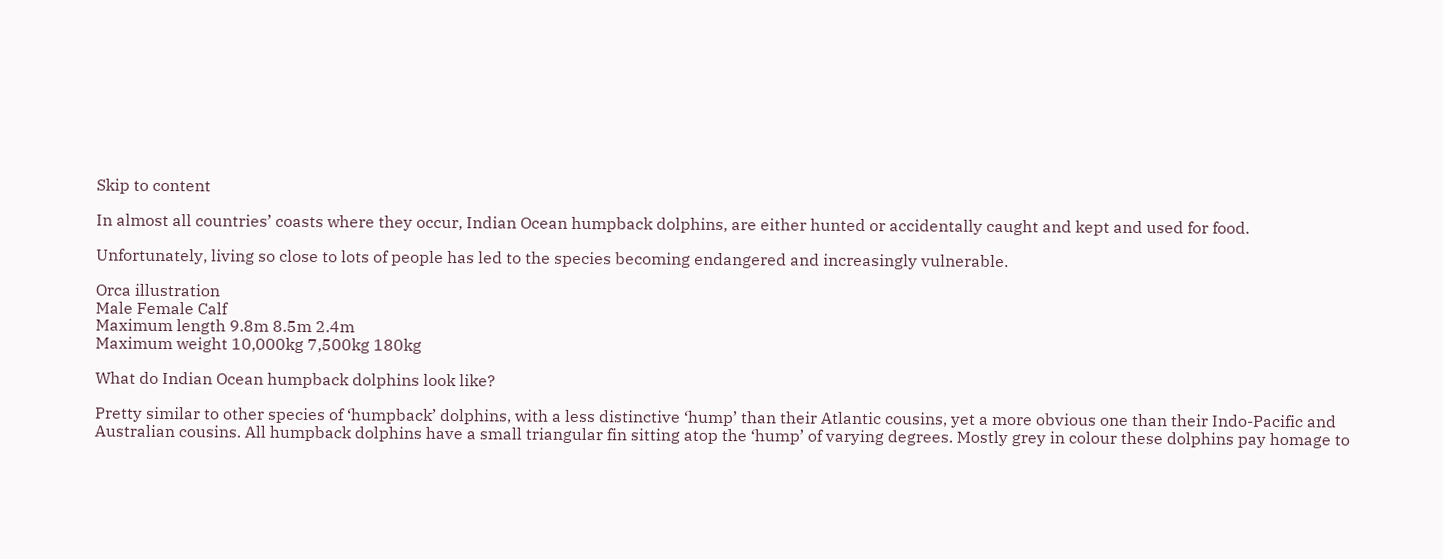Skip to content

In almost all countries’ coasts where they occur, Indian Ocean humpback dolphins, are either hunted or accidentally caught and kept and used for food.

Unfortunately, living so close to lots of people has led to the species becoming endangered and increasingly vulnerable.

Orca illustration
Male Female Calf
Maximum length 9.8m 8.5m 2.4m
Maximum weight 10,000kg 7,500kg 180kg

What do Indian Ocean humpback dolphins look like?

Pretty similar to other species of ‘humpback’ dolphins, with a less distinctive ‘hump’ than their Atlantic cousins, yet a more obvious one than their Indo-Pacific and Australian cousins. All humpback dolphins have a small triangular fin sitting atop the ‘hump’ of varying degrees. Mostly grey in colour these dolphins pay homage to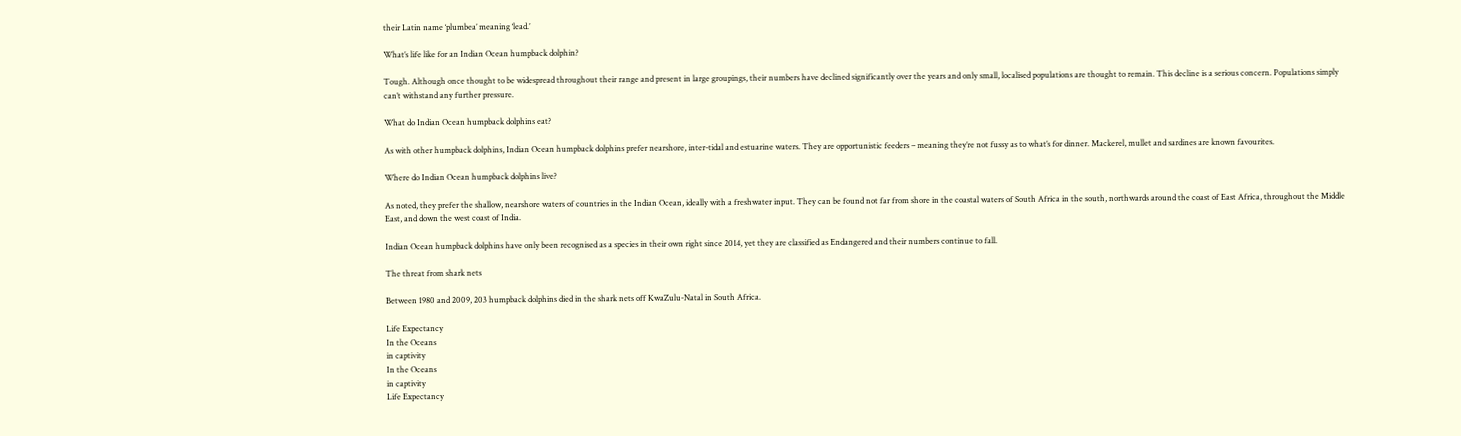their Latin name ‘plumbea’ meaning ‘lead.’

What’s life like for an Indian Ocean humpback dolphin?

Tough. Although once thought to be widespread throughout their range and present in large groupings, their numbers have declined significantly over the years and only small, localised populations are thought to remain. This decline is a serious concern. Populations simply can’t withstand any further pressure.

What do Indian Ocean humpback dolphins eat?

As with other humpback dolphins, Indian Ocean humpback dolphins prefer nearshore, inter-tidal and estuarine waters. They are opportunistic feeders – meaning they’re not fussy as to what’s for dinner. Mackerel, mullet and sardines are known favourites.

Where do Indian Ocean humpback dolphins live?

As noted, they prefer the shallow, nearshore waters of countries in the Indian Ocean, ideally with a freshwater input. They can be found not far from shore in the coastal waters of South Africa in the south, northwards around the coast of East Africa, throughout the Middle East, and down the west coast of India.

Indian Ocean humpback dolphins have only been recognised as a species in their own right since 2014, yet they are classified as Endangered and their numbers continue to fall.

The threat from shark nets

Between 1980 and 2009, 203 humpback dolphins died in the shark nets off KwaZulu-Natal in South Africa.

Life Expectancy
In the Oceans
in captivity
In the Oceans
in captivity
Life Expectancy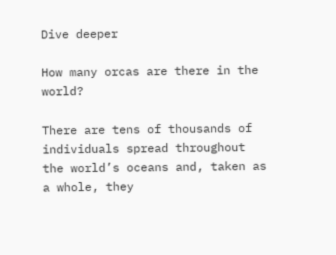Dive deeper

How many orcas are there in the world?

There are tens of thousands of individuals spread throughout the world’s oceans and, taken as a whole, they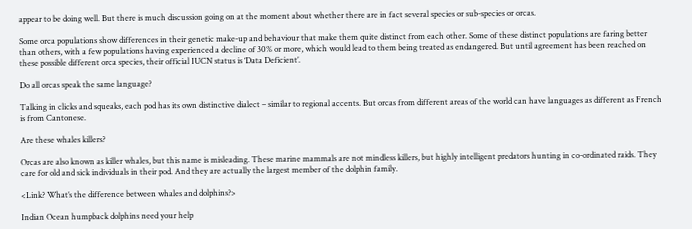appear to be doing well. But there is much discussion going on at the moment about whether there are in fact several species or sub-species or orcas.

Some orca populations show differences in their genetic make-up and behaviour that make them quite distinct from each other. Some of these distinct populations are faring better than others, with a few populations having experienced a decline of 30% or more, which would lead to them being treated as endangered. But until agreement has been reached on these possible different orca species, their official IUCN status is ‘Data Deficient’.

Do all orcas speak the same language?

Talking in clicks and squeaks, each pod has its own distinctive dialect – similar to regional accents. But orcas from different areas of the world can have languages as different as French is from Cantonese.

Are these whales killers?

Orcas are also known as killer whales, but this name is misleading. These marine mammals are not mindless killers, but highly intelligent predators hunting in co-ordinated raids. They care for old and sick individuals in their pod. And they are actually the largest member of the dolphin family.

<Link? What’s the difference between whales and dolphins?>

Indian Ocean humpback dolphins need your help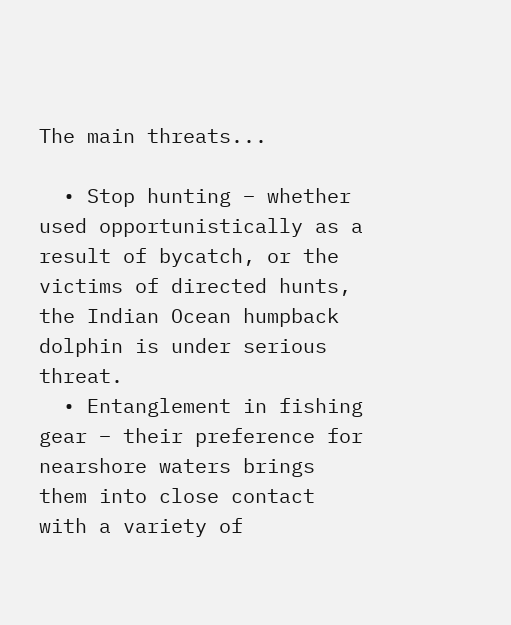The main threats...

  • Stop hunting – whether used opportunistically as a result of bycatch, or the victims of directed hunts, the Indian Ocean humpback dolphin is under serious threat.
  • Entanglement in fishing gear – their preference for nearshore waters brings them into close contact with a variety of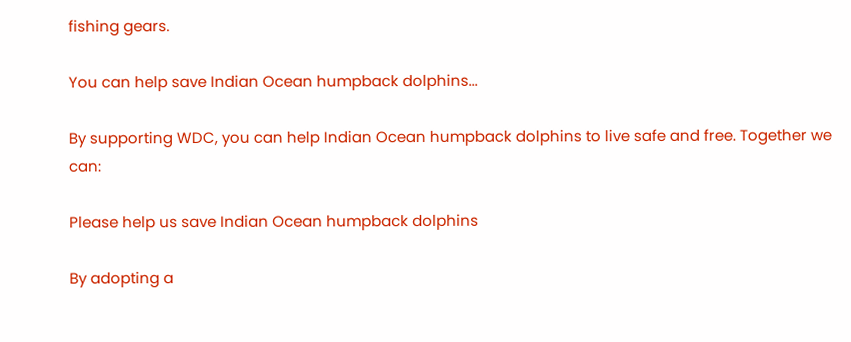fishing gears.

You can help save Indian Ocean humpback dolphins...

By supporting WDC, you can help Indian Ocean humpback dolphins to live safe and free. Together we can:

Please help us save Indian Ocean humpback dolphins

By adopting a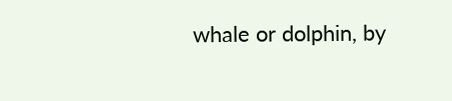whale or dolphin, by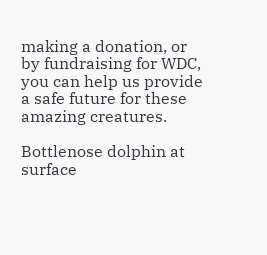making a donation, or by fundraising for WDC, you can help us provide a safe future for these amazing creatures.

Bottlenose dolphin at surface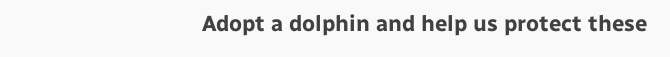Adopt a dolphin and help us protect these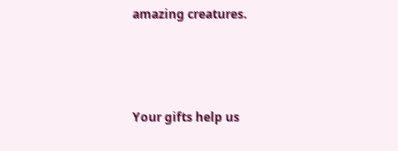amazing creatures.



Your gifts help us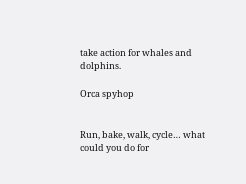take action for whales and dolphins.

Orca spyhop


Run, bake, walk, cycle… what could you do for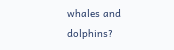whales and dolphins?